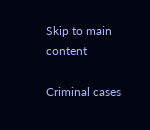Skip to main content

Criminal cases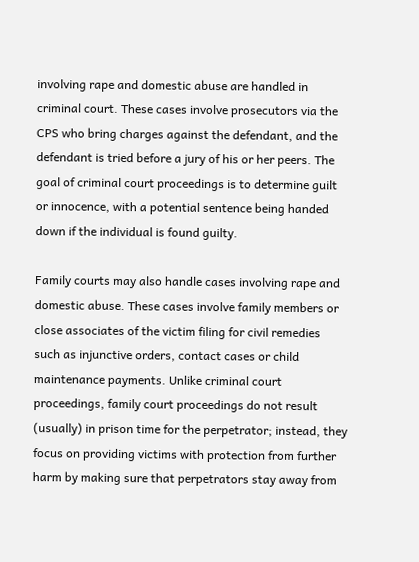involving rape and domestic abuse are handled in criminal court. These cases involve prosecutors via the CPS who bring charges against the defendant, and the defendant is tried before a jury of his or her peers. The goal of criminal court proceedings is to determine guilt or innocence, with a potential sentence being handed down if the individual is found guilty.

Family courts may also handle cases involving rape and domestic abuse. These cases involve family members or close associates of the victim filing for civil remedies such as injunctive orders, contact cases or child maintenance payments. Unlike criminal court proceedings, family court proceedings do not result (usually) in prison time for the perpetrator; instead, they focus on providing victims with protection from further harm by making sure that perpetrators stay away from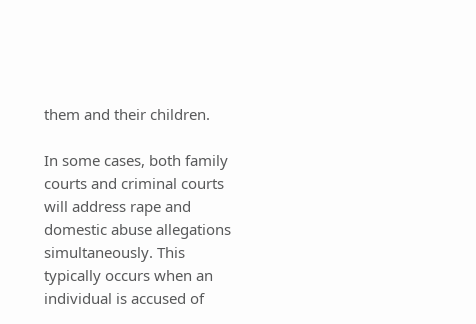them and their children.

In some cases, both family courts and criminal courts will address rape and domestic abuse allegations simultaneously. This typically occurs when an individual is accused of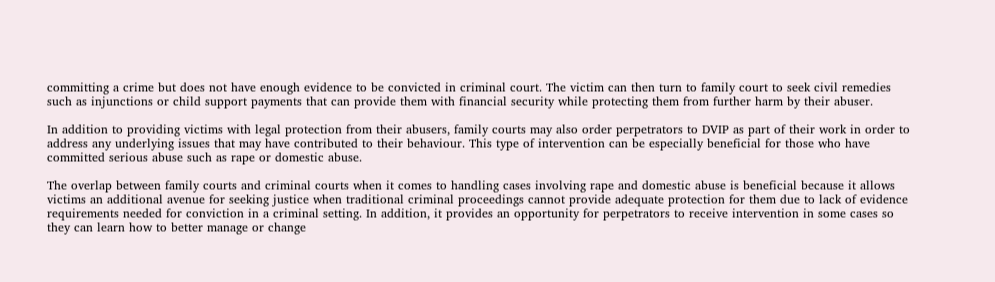committing a crime but does not have enough evidence to be convicted in criminal court. The victim can then turn to family court to seek civil remedies such as injunctions or child support payments that can provide them with financial security while protecting them from further harm by their abuser.

In addition to providing victims with legal protection from their abusers, family courts may also order perpetrators to DVIP as part of their work in order to address any underlying issues that may have contributed to their behaviour. This type of intervention can be especially beneficial for those who have committed serious abuse such as rape or domestic abuse.

The overlap between family courts and criminal courts when it comes to handling cases involving rape and domestic abuse is beneficial because it allows victims an additional avenue for seeking justice when traditional criminal proceedings cannot provide adequate protection for them due to lack of evidence requirements needed for conviction in a criminal setting. In addition, it provides an opportunity for perpetrators to receive intervention in some cases so they can learn how to better manage or change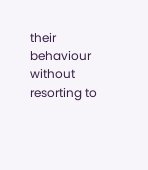their behaviour without resorting to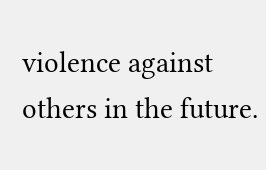violence against others in the future.